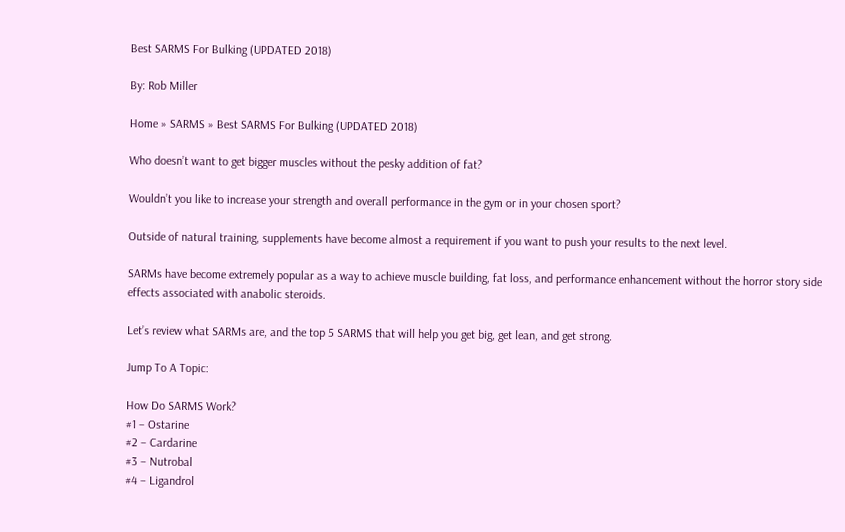Best SARMS For Bulking (UPDATED 2018)

By: Rob Miller

Home » SARMS » Best SARMS For Bulking (UPDATED 2018)

Who doesn’t want to get bigger muscles without the pesky addition of fat?

Wouldn’t you like to increase your strength and overall performance in the gym or in your chosen sport?

Outside of natural training, supplements have become almost a requirement if you want to push your results to the next level.

SARMs have become extremely popular as a way to achieve muscle building, fat loss, and performance enhancement without the horror story side effects associated with anabolic steroids.

Let’s review what SARMs are, and the top 5 SARMS that will help you get big, get lean, and get strong.

Jump To A Topic:

How Do SARMS Work?
#1 – Ostarine
#2 – Cardarine
#3 – Nutrobal
#4 – Ligandrol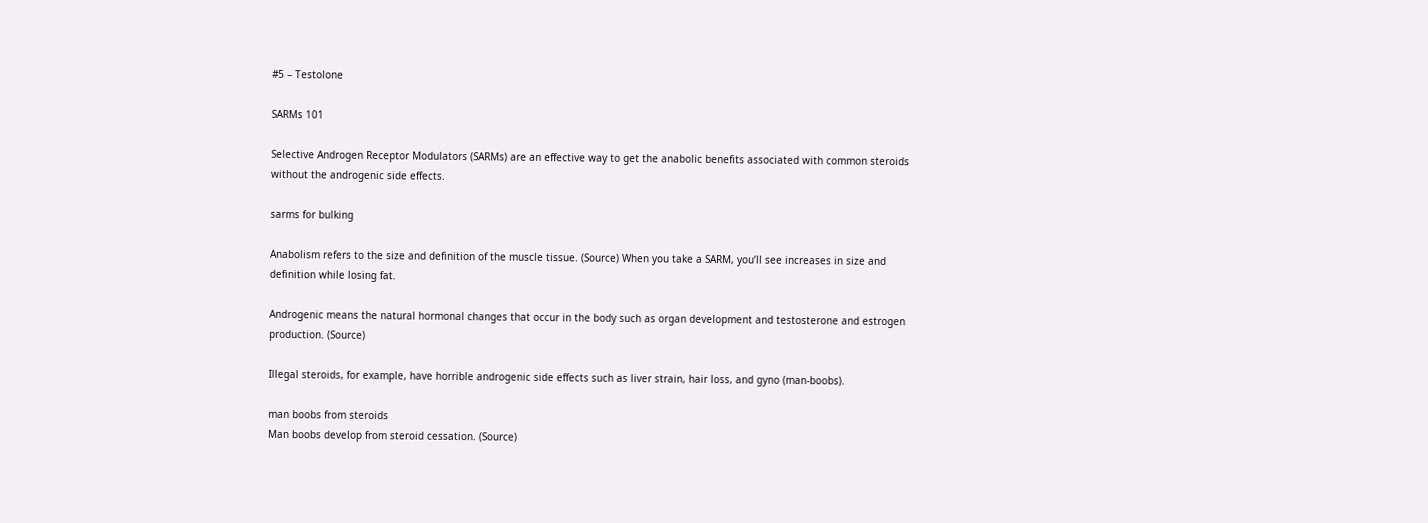#5 – Testolone

SARMs 101

Selective Androgen Receptor Modulators (SARMs) are an effective way to get the anabolic benefits associated with common steroids without the androgenic side effects.

sarms for bulking

Anabolism refers to the size and definition of the muscle tissue. (Source) When you take a SARM, you’ll see increases in size and definition while losing fat.

Androgenic means the natural hormonal changes that occur in the body such as organ development and testosterone and estrogen production. (Source)

Illegal steroids, for example, have horrible androgenic side effects such as liver strain, hair loss, and gyno (man-boobs).

man boobs from steroids
Man boobs develop from steroid cessation. (Source)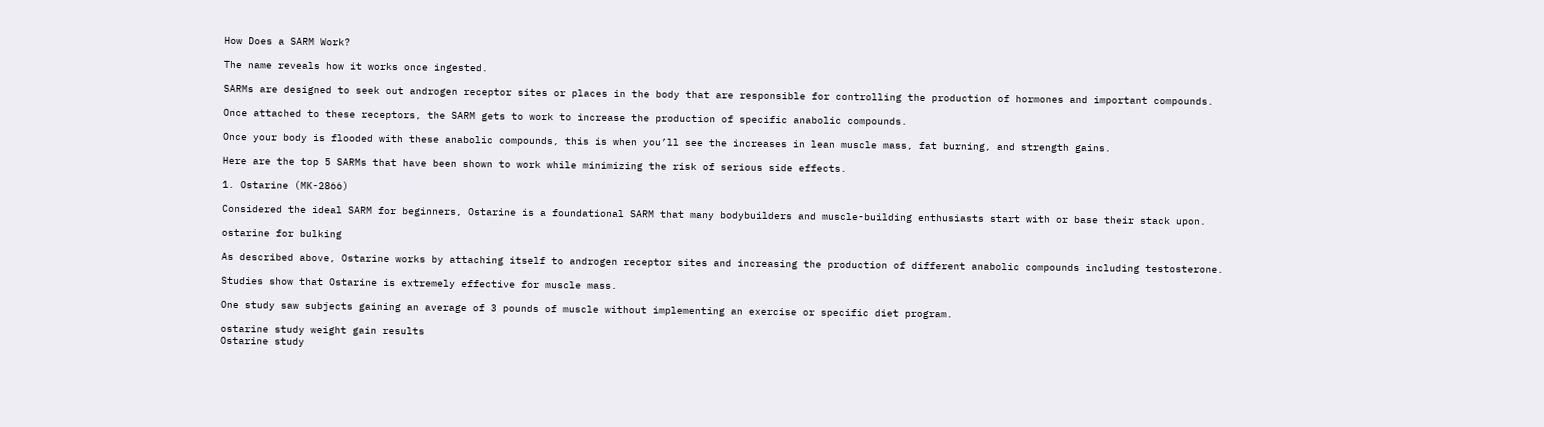How Does a SARM Work?

The name reveals how it works once ingested.

SARMs are designed to seek out androgen receptor sites or places in the body that are responsible for controlling the production of hormones and important compounds.

Once attached to these receptors, the SARM gets to work to increase the production of specific anabolic compounds.

Once your body is flooded with these anabolic compounds, this is when you’ll see the increases in lean muscle mass, fat burning, and strength gains.

Here are the top 5 SARMs that have been shown to work while minimizing the risk of serious side effects.

1. Ostarine (MK-2866)

Considered the ideal SARM for beginners, Ostarine is a foundational SARM that many bodybuilders and muscle-building enthusiasts start with or base their stack upon.

ostarine for bulking

As described above, Ostarine works by attaching itself to androgen receptor sites and increasing the production of different anabolic compounds including testosterone.

Studies show that Ostarine is extremely effective for muscle mass.

One study saw subjects gaining an average of 3 pounds of muscle without implementing an exercise or specific diet program.

ostarine study weight gain results
Ostarine study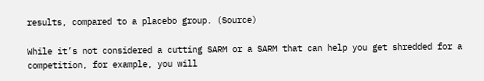results, compared to a placebo group. (Source)

While it’s not considered a cutting SARM or a SARM that can help you get shredded for a competition, for example, you will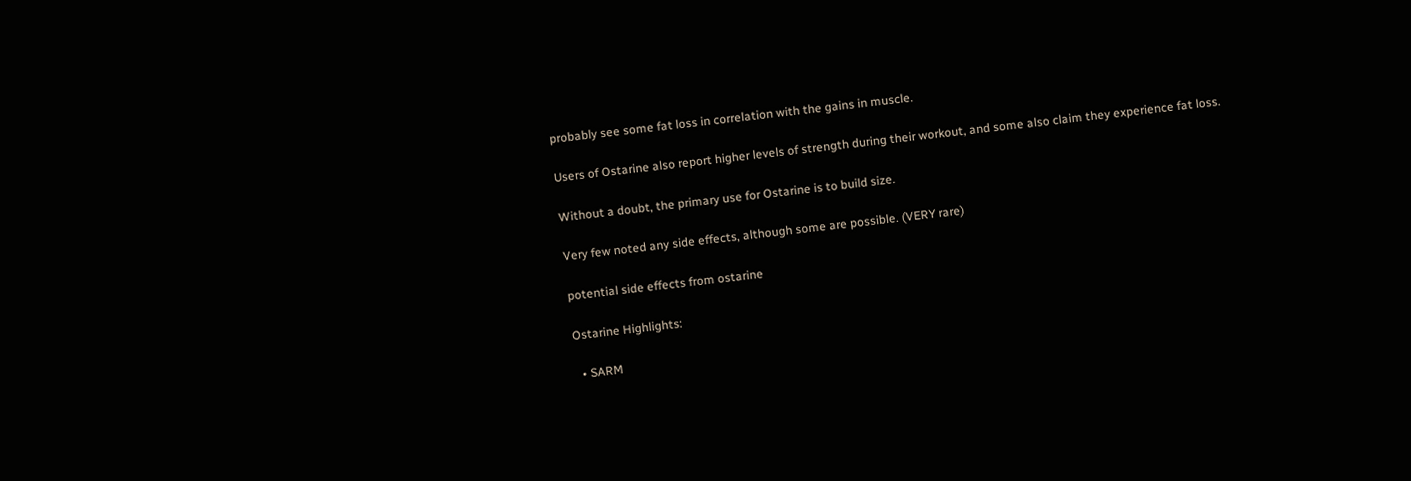probably see some fat loss in correlation with the gains in muscle.

Users of Ostarine also report higher levels of strength during their workout, and some also claim they experience fat loss.

Without a doubt, the primary use for Ostarine is to build size.

Very few noted any side effects, although some are possible. (VERY rare)

potential side effects from ostarine

Ostarine Highlights:

  • SARM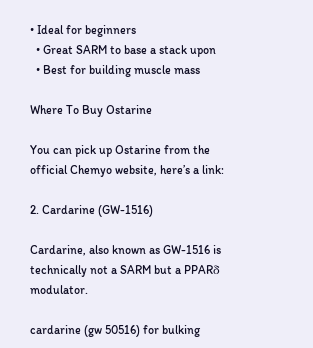• Ideal for beginners
  • Great SARM to base a stack upon
  • Best for building muscle mass

Where To Buy Ostarine

You can pick up Ostarine from the official Chemyo website, here’s a link:

2. Cardarine (GW-1516)

Cardarine, also known as GW-1516 is technically not a SARM but a PPARδ modulator.

cardarine (gw 50516) for bulking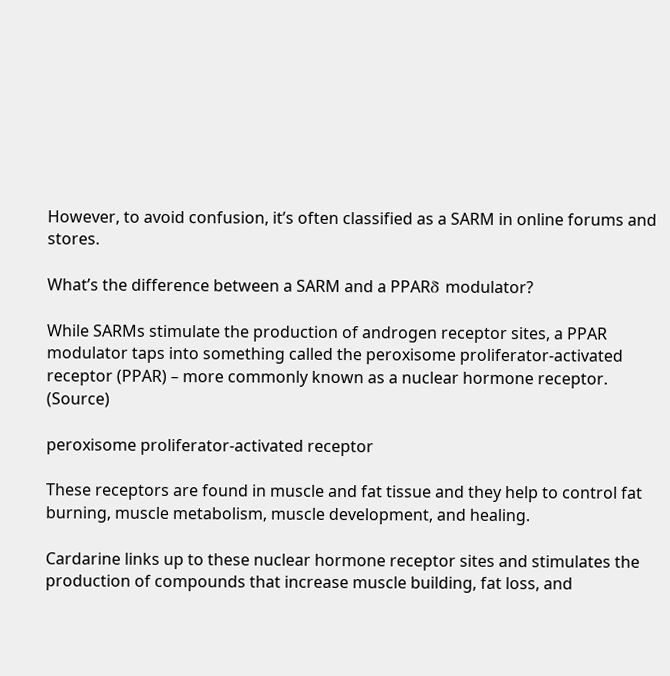However, to avoid confusion, it’s often classified as a SARM in online forums and stores.

What’s the difference between a SARM and a PPARδ modulator?

While SARMs stimulate the production of androgen receptor sites, a PPAR modulator taps into something called the peroxisome proliferator-activated receptor (PPAR) – more commonly known as a nuclear hormone receptor. (Source)

peroxisome proliferator-activated receptor

These receptors are found in muscle and fat tissue and they help to control fat burning, muscle metabolism, muscle development, and healing.

Cardarine links up to these nuclear hormone receptor sites and stimulates the production of compounds that increase muscle building, fat loss, and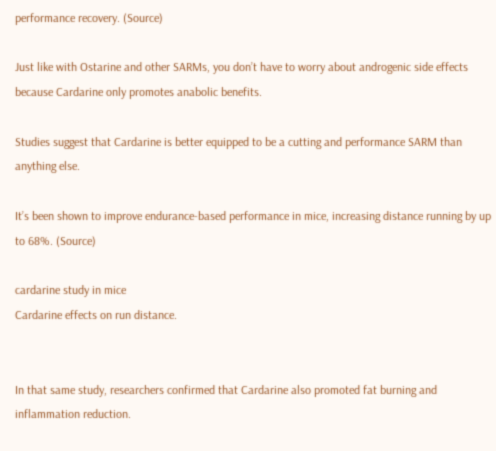performance recovery. (Source)

Just like with Ostarine and other SARMs, you don’t have to worry about androgenic side effects because Cardarine only promotes anabolic benefits.

Studies suggest that Cardarine is better equipped to be a cutting and performance SARM than anything else.

It’s been shown to improve endurance-based performance in mice, increasing distance running by up to 68%. (Source)

cardarine study in mice
Cardarine effects on run distance.


In that same study, researchers confirmed that Cardarine also promoted fat burning and inflammation reduction.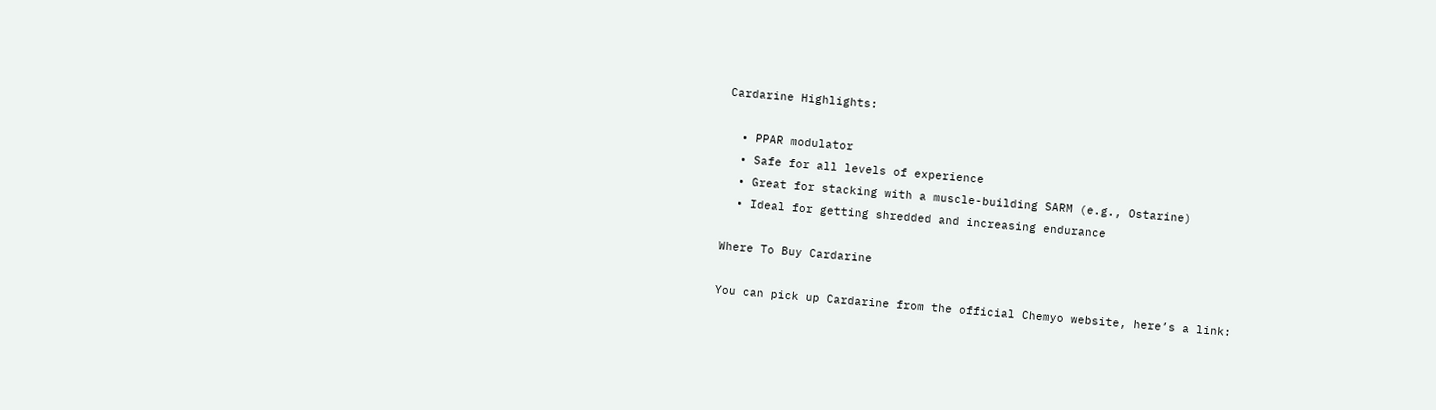Cardarine Highlights:

  • PPAR modulator
  • Safe for all levels of experience
  • Great for stacking with a muscle-building SARM (e.g., Ostarine)
  • Ideal for getting shredded and increasing endurance

Where To Buy Cardarine

You can pick up Cardarine from the official Chemyo website, here’s a link: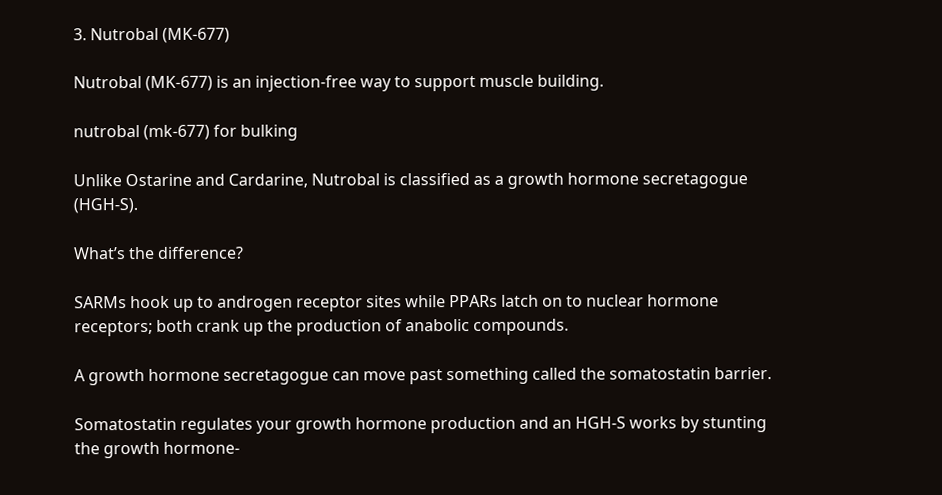3. Nutrobal (MK-677)

Nutrobal (MK-677) is an injection-free way to support muscle building.

nutrobal (mk-677) for bulking

Unlike Ostarine and Cardarine, Nutrobal is classified as a growth hormone secretagogue (HGH-S).

What’s the difference?

SARMs hook up to androgen receptor sites while PPARs latch on to nuclear hormone receptors; both crank up the production of anabolic compounds.

A growth hormone secretagogue can move past something called the somatostatin barrier.

Somatostatin regulates your growth hormone production and an HGH-S works by stunting the growth hormone-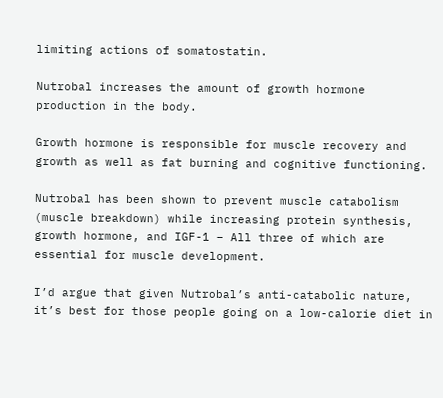limiting actions of somatostatin.

Nutrobal increases the amount of growth hormone production in the body.

Growth hormone is responsible for muscle recovery and growth as well as fat burning and cognitive functioning.

Nutrobal has been shown to prevent muscle catabolism (muscle breakdown) while increasing protein synthesis, growth hormone, and IGF-1 – All three of which are essential for muscle development.

I’d argue that given Nutrobal’s anti-catabolic nature, it’s best for those people going on a low-calorie diet in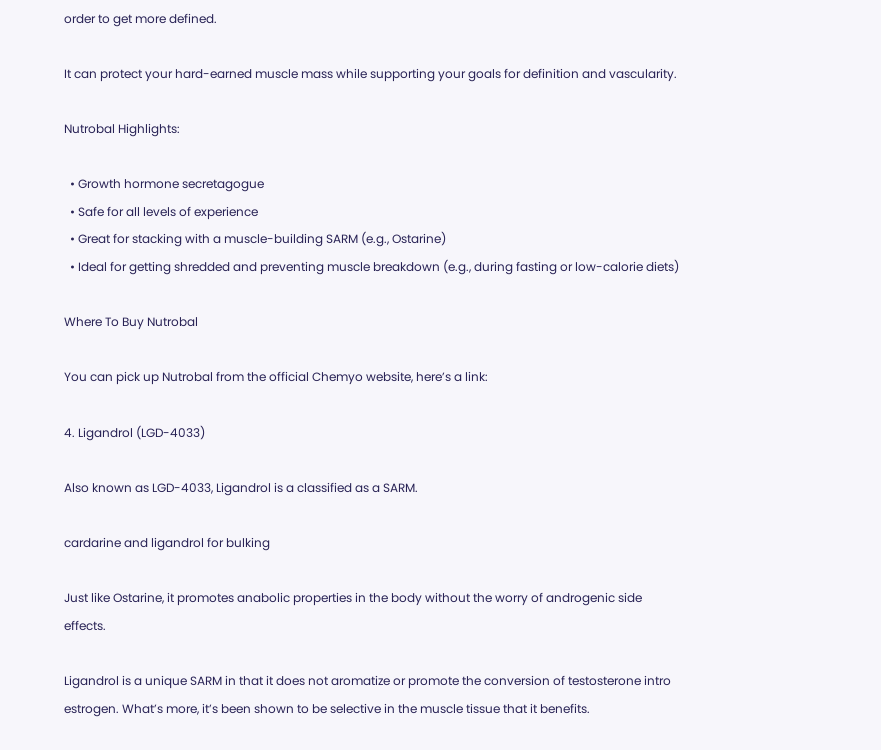order to get more defined.

It can protect your hard-earned muscle mass while supporting your goals for definition and vascularity.

Nutrobal Highlights:

  • Growth hormone secretagogue
  • Safe for all levels of experience
  • Great for stacking with a muscle-building SARM (e.g., Ostarine)
  • Ideal for getting shredded and preventing muscle breakdown (e.g., during fasting or low-calorie diets)

Where To Buy Nutrobal

You can pick up Nutrobal from the official Chemyo website, here’s a link:

4. Ligandrol (LGD-4033)

Also known as LGD-4033, Ligandrol is a classified as a SARM.

cardarine and ligandrol for bulking

Just like Ostarine, it promotes anabolic properties in the body without the worry of androgenic side effects.

Ligandrol is a unique SARM in that it does not aromatize or promote the conversion of testosterone intro estrogen. What’s more, it’s been shown to be selective in the muscle tissue that it benefits.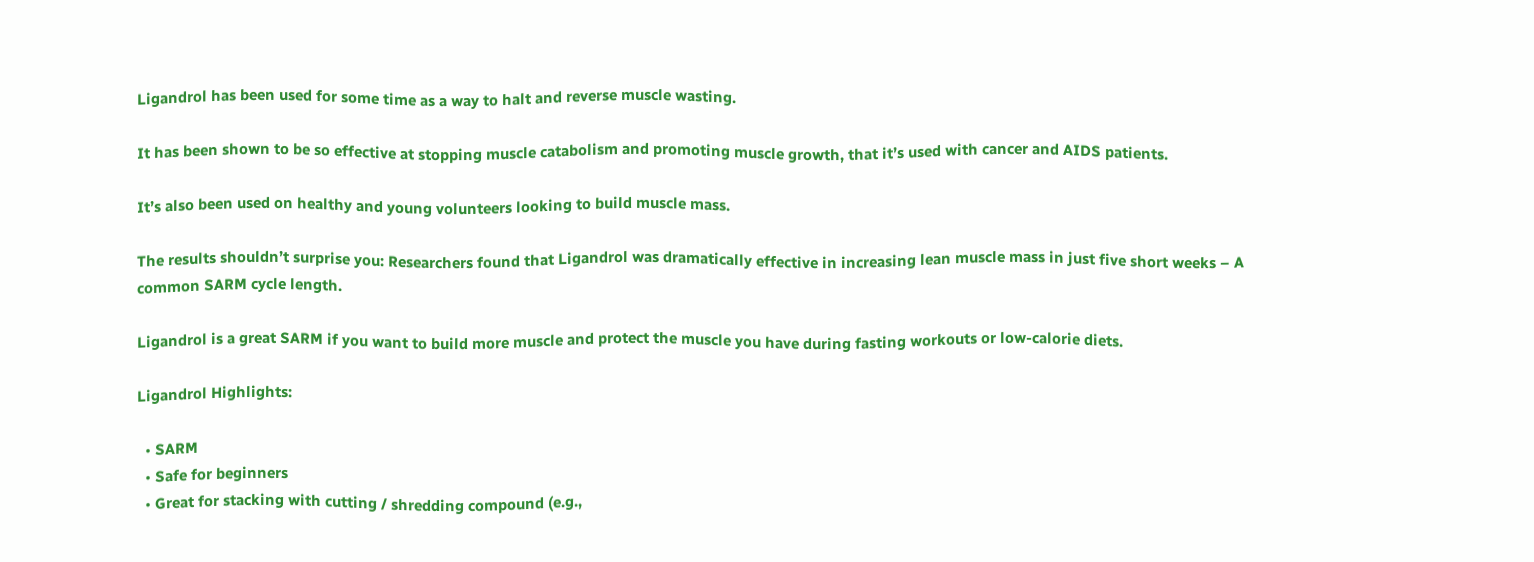Ligandrol has been used for some time as a way to halt and reverse muscle wasting.

It has been shown to be so effective at stopping muscle catabolism and promoting muscle growth, that it’s used with cancer and AIDS patients.

It’s also been used on healthy and young volunteers looking to build muscle mass.

The results shouldn’t surprise you: Researchers found that Ligandrol was dramatically effective in increasing lean muscle mass in just five short weeks – A common SARM cycle length.

Ligandrol is a great SARM if you want to build more muscle and protect the muscle you have during fasting workouts or low-calorie diets.

Ligandrol Highlights:

  • SARM
  • Safe for beginners
  • Great for stacking with cutting / shredding compound (e.g.,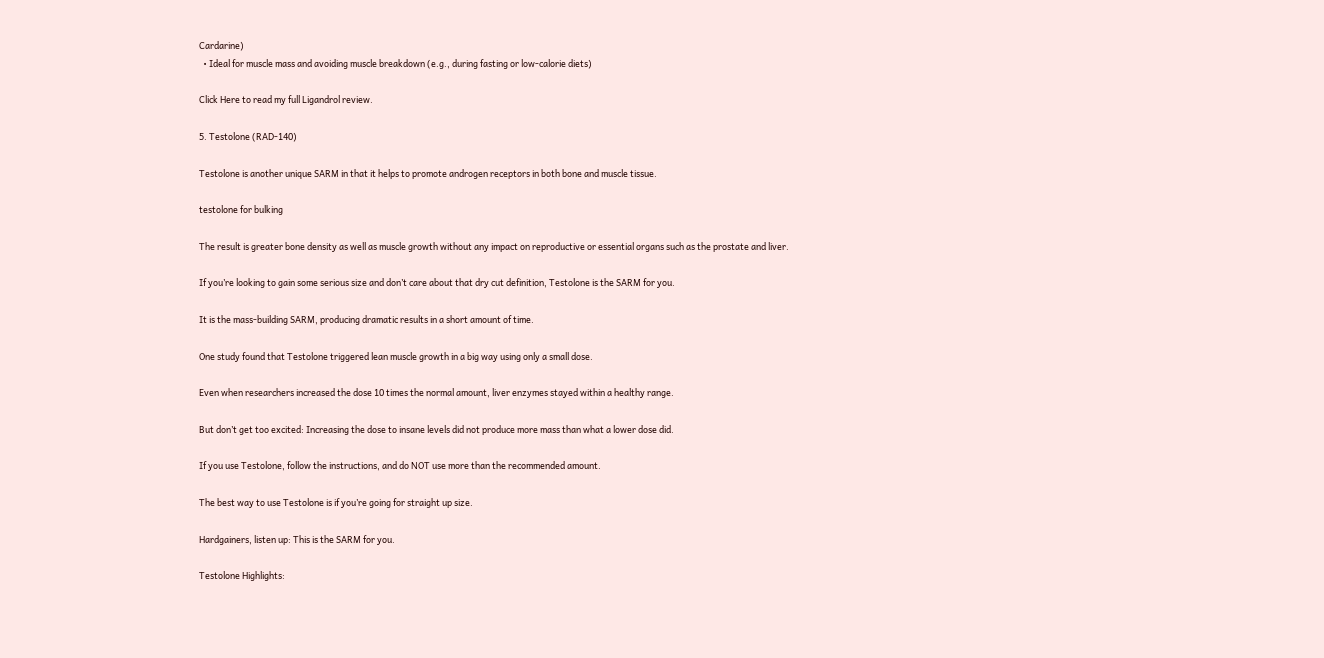Cardarine)
  • Ideal for muscle mass and avoiding muscle breakdown (e.g., during fasting or low-calorie diets)

Click Here to read my full Ligandrol review.

5. Testolone (RAD-140)

Testolone is another unique SARM in that it helps to promote androgen receptors in both bone and muscle tissue.

testolone for bulking

The result is greater bone density as well as muscle growth without any impact on reproductive or essential organs such as the prostate and liver.

If you’re looking to gain some serious size and don’t care about that dry cut definition, Testolone is the SARM for you.

It is the mass-building SARM, producing dramatic results in a short amount of time.

One study found that Testolone triggered lean muscle growth in a big way using only a small dose.

Even when researchers increased the dose 10 times the normal amount, liver enzymes stayed within a healthy range.

But don’t get too excited: Increasing the dose to insane levels did not produce more mass than what a lower dose did.

If you use Testolone, follow the instructions, and do NOT use more than the recommended amount.

The best way to use Testolone is if you’re going for straight up size.

Hardgainers, listen up: This is the SARM for you.

Testolone Highlights: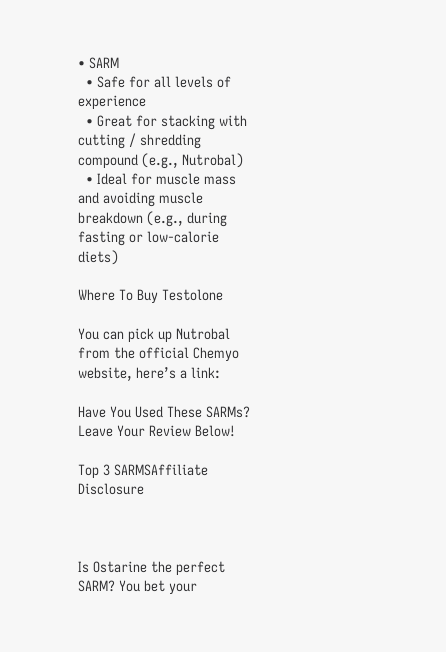• SARM
  • Safe for all levels of experience
  • Great for stacking with cutting / shredding compound (e.g., Nutrobal)
  • Ideal for muscle mass and avoiding muscle breakdown (e.g., during fasting or low-calorie diets)

Where To Buy Testolone

You can pick up Nutrobal from the official Chemyo website, here’s a link:

Have You Used These SARMs? Leave Your Review Below!

Top 3 SARMSAffiliate Disclosure



Is Ostarine the perfect SARM? You bet your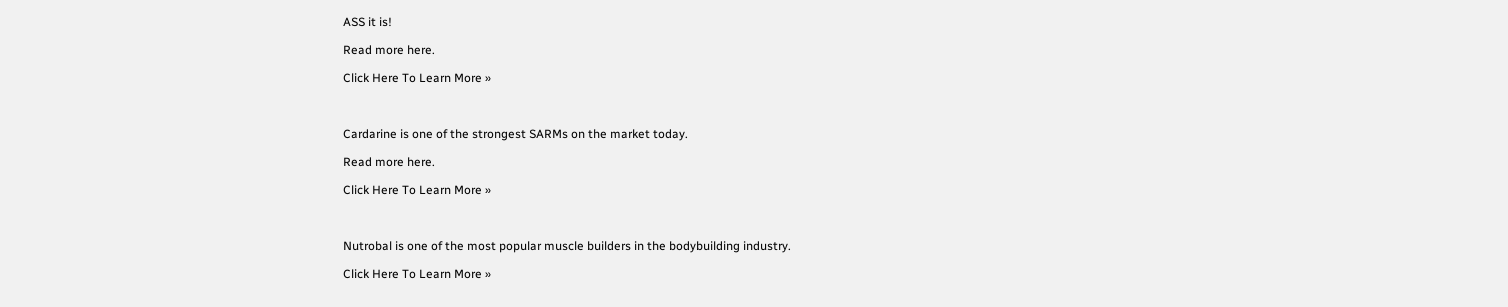ASS it is!

Read more here.

Click Here To Learn More »



Cardarine is one of the strongest SARMs on the market today.

Read more here.

Click Here To Learn More »



Nutrobal is one of the most popular muscle builders in the bodybuilding industry.

Click Here To Learn More »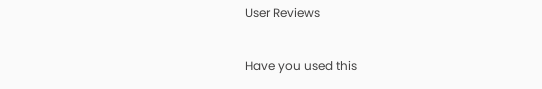User Reviews

Have you used this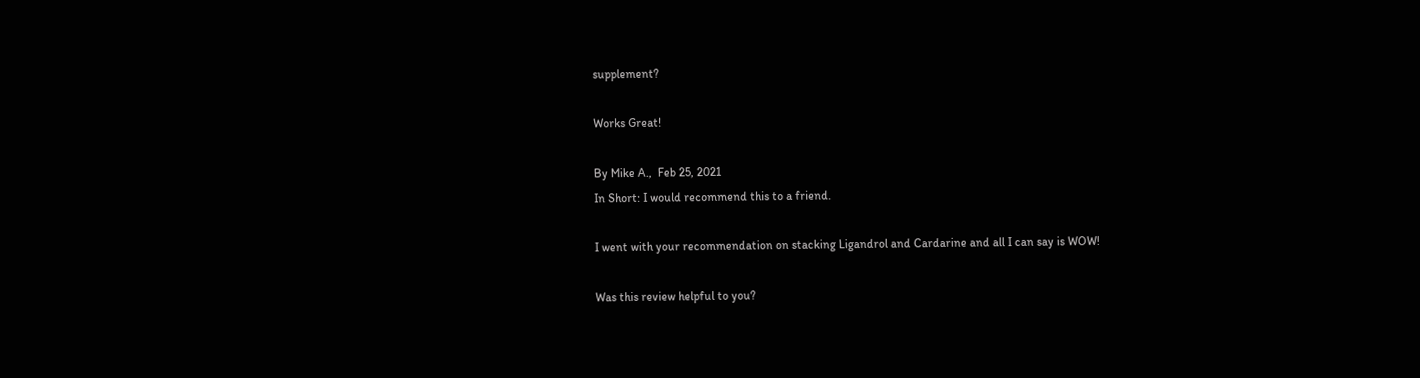supplement?

Works Great!

By Mike A.,  Feb 25, 2021
In Short: I would recommend this to a friend.

I went with your recommendation on stacking Ligandrol and Cardarine and all I can say is WOW!

Was this review helpful to you?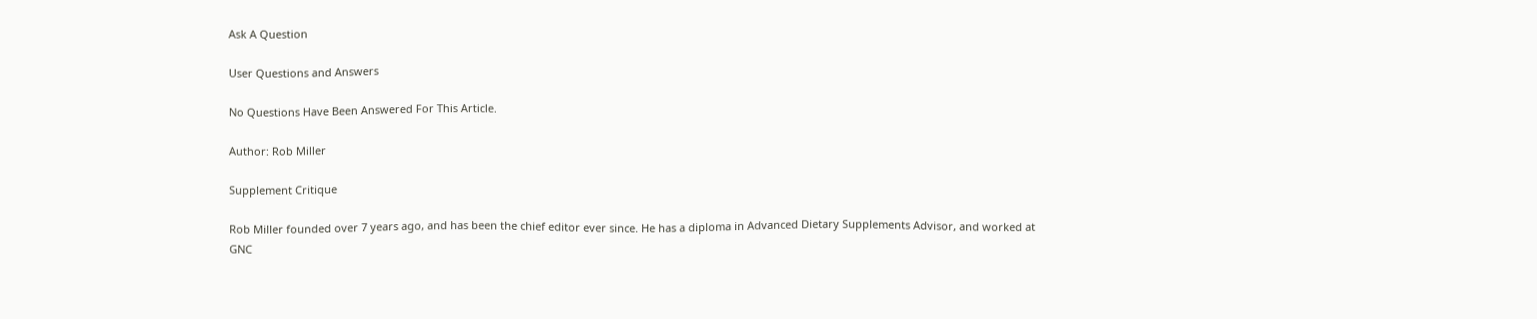Ask A Question

User Questions and Answers

No Questions Have Been Answered For This Article.

Author: Rob Miller

Supplement Critique

Rob Miller founded over 7 years ago, and has been the chief editor ever since. He has a diploma in Advanced Dietary Supplements Advisor, and worked at GNC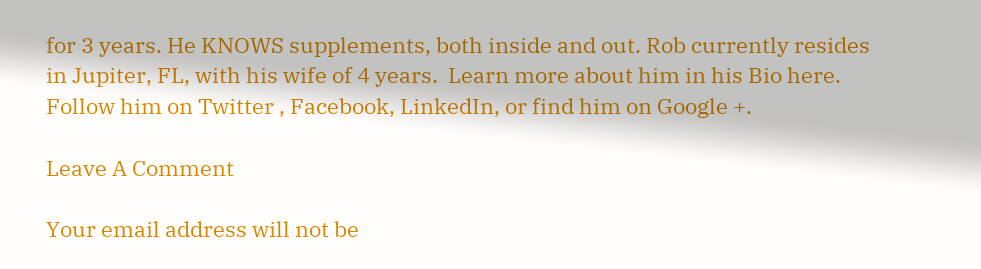for 3 years. He KNOWS supplements, both inside and out. Rob currently resides in Jupiter, FL, with his wife of 4 years.  Learn more about him in his Bio here. Follow him on Twitter , Facebook, LinkedIn, or find him on Google +.

Leave A Comment

Your email address will not be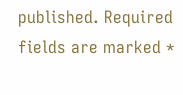published. Required fields are marked *